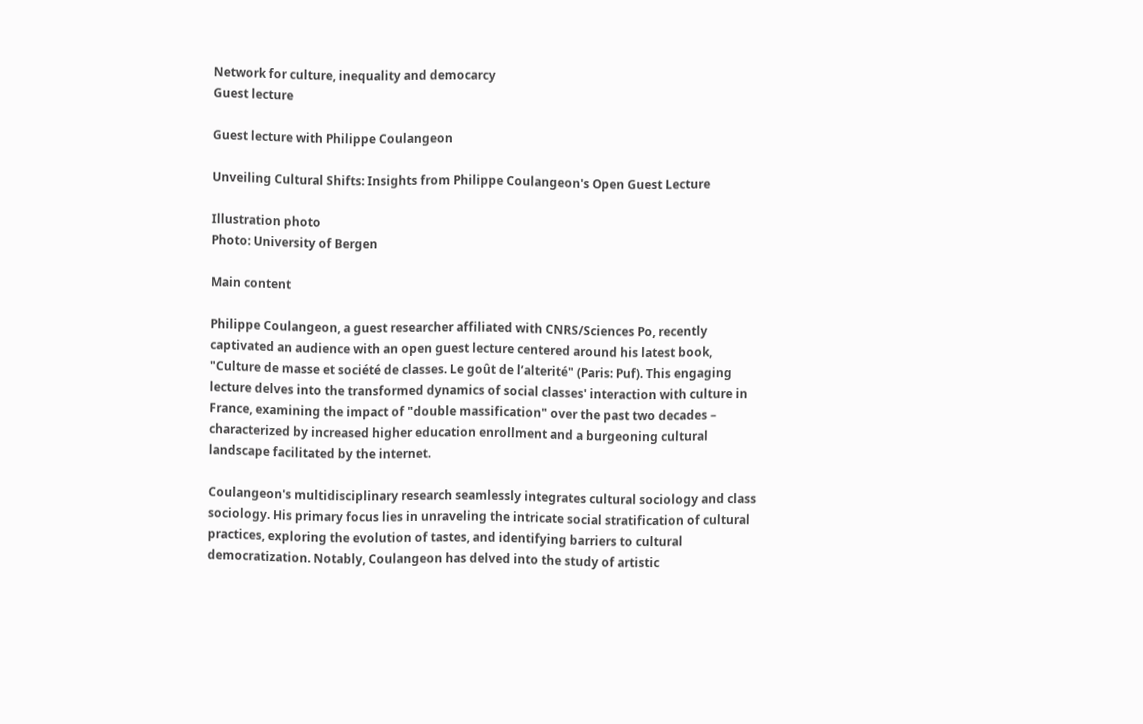Network for culture, inequality and democarcy
Guest lecture

Guest lecture with Philippe Coulangeon

Unveiling Cultural Shifts: Insights from Philippe Coulangeon's Open Guest Lecture

Illustration photo
Photo: University of Bergen

Main content

Philippe Coulangeon, a guest researcher affiliated with CNRS/Sciences Po, recently captivated an audience with an open guest lecture centered around his latest book, "Culture de masse et société de classes. Le goût de l’alterité" (Paris: Puf). This engaging lecture delves into the transformed dynamics of social classes' interaction with culture in France, examining the impact of "double massification" over the past two decades – characterized by increased higher education enrollment and a burgeoning cultural landscape facilitated by the internet.

Coulangeon's multidisciplinary research seamlessly integrates cultural sociology and class sociology. His primary focus lies in unraveling the intricate social stratification of cultural practices, exploring the evolution of tastes, and identifying barriers to cultural democratization. Notably, Coulangeon has delved into the study of artistic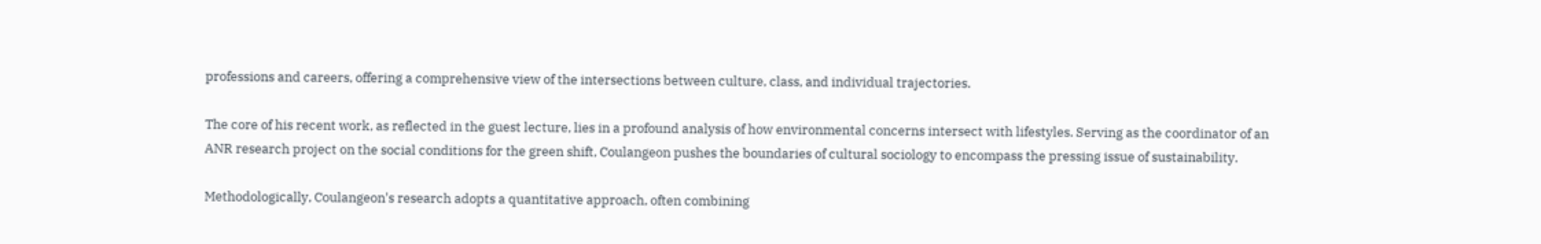professions and careers, offering a comprehensive view of the intersections between culture, class, and individual trajectories.

The core of his recent work, as reflected in the guest lecture, lies in a profound analysis of how environmental concerns intersect with lifestyles. Serving as the coordinator of an ANR research project on the social conditions for the green shift, Coulangeon pushes the boundaries of cultural sociology to encompass the pressing issue of sustainability.

Methodologically, Coulangeon's research adopts a quantitative approach, often combining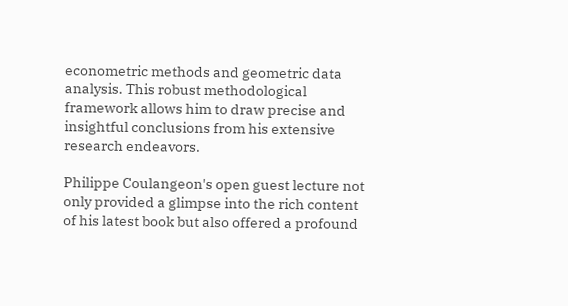econometric methods and geometric data analysis. This robust methodological framework allows him to draw precise and insightful conclusions from his extensive research endeavors.

Philippe Coulangeon's open guest lecture not only provided a glimpse into the rich content of his latest book but also offered a profound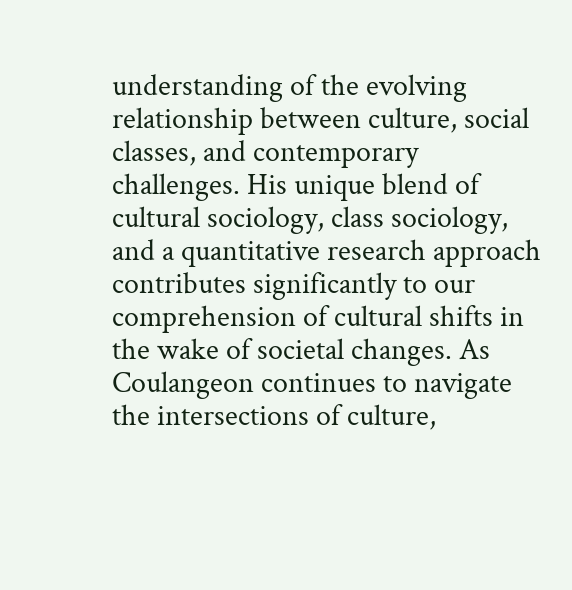understanding of the evolving relationship between culture, social classes, and contemporary challenges. His unique blend of cultural sociology, class sociology, and a quantitative research approach contributes significantly to our comprehension of cultural shifts in the wake of societal changes. As Coulangeon continues to navigate the intersections of culture,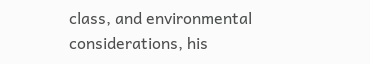class, and environmental considerations, his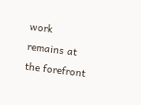work remains at the forefront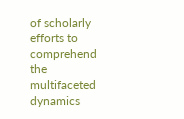of scholarly efforts to comprehend the multifaceted dynamics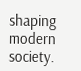shaping modern society.